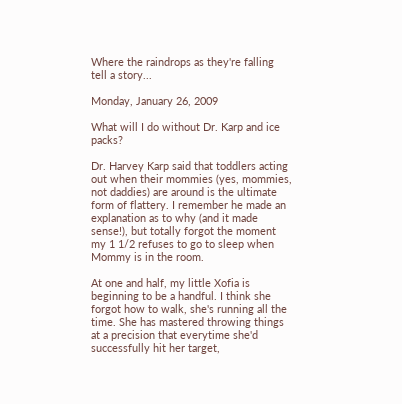Where the raindrops as they're falling tell a story...

Monday, January 26, 2009

What will I do without Dr. Karp and ice packs?

Dr. Harvey Karp said that toddlers acting out when their mommies (yes, mommies, not daddies) are around is the ultimate form of flattery. I remember he made an explanation as to why (and it made sense!), but totally forgot the moment my 1 1/2 refuses to go to sleep when Mommy is in the room.

At one and half, my little Xofia is beginning to be a handful. I think she forgot how to walk, she's running all the time. She has mastered throwing things at a precision that everytime she'd successfully hit her target,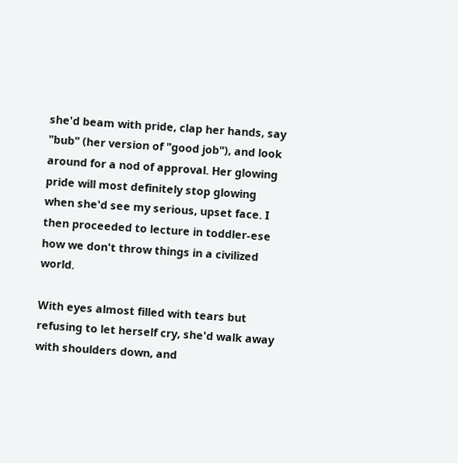she'd beam with pride, clap her hands, say "bub" (her version of "good job"), and look around for a nod of approval. Her glowing pride will most definitely stop glowing when she'd see my serious, upset face. I then proceeded to lecture in toddler-ese how we don't throw things in a civilized world.

With eyes almost filled with tears but refusing to let herself cry, she'd walk away with shoulders down, and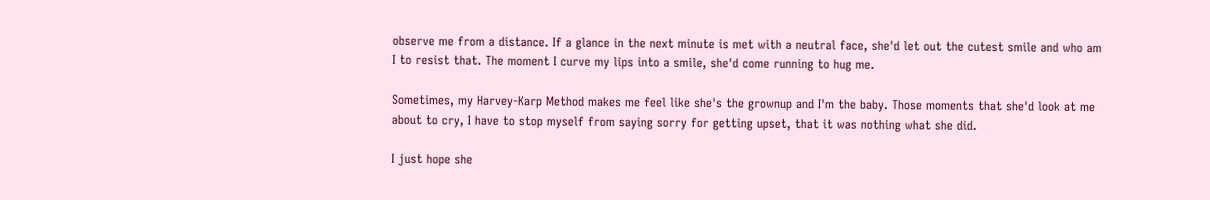observe me from a distance. If a glance in the next minute is met with a neutral face, she'd let out the cutest smile and who am I to resist that. The moment I curve my lips into a smile, she'd come running to hug me.

Sometimes, my Harvey-Karp Method makes me feel like she's the grownup and I'm the baby. Those moments that she'd look at me about to cry, I have to stop myself from saying sorry for getting upset, that it was nothing what she did.

I just hope she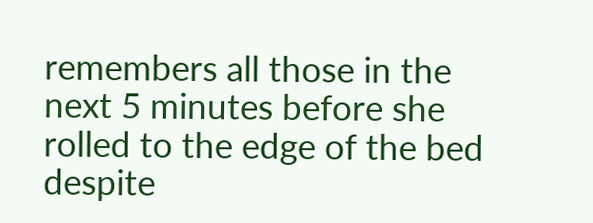remembers all those in the next 5 minutes before she rolled to the edge of the bed despite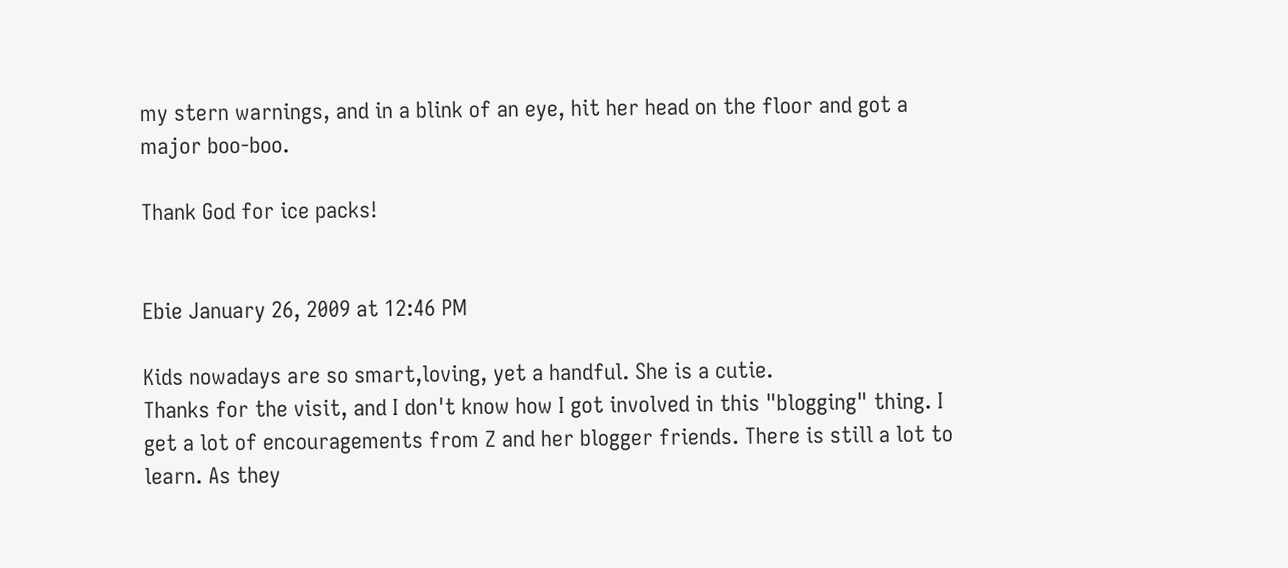my stern warnings, and in a blink of an eye, hit her head on the floor and got a major boo-boo.

Thank God for ice packs!


Ebie January 26, 2009 at 12:46 PM

Kids nowadays are so smart,loving, yet a handful. She is a cutie.
Thanks for the visit, and I don't know how I got involved in this "blogging" thing. I get a lot of encouragements from Z and her blogger friends. There is still a lot to learn. As they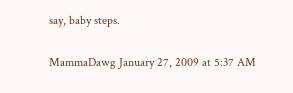say, baby steps.

MammaDawg January 27, 2009 at 5:37 AM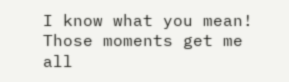I know what you mean! Those moments get me all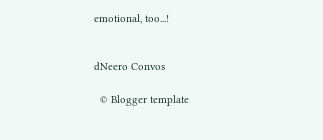emotional, too...!


dNeero Convos

  © Blogger template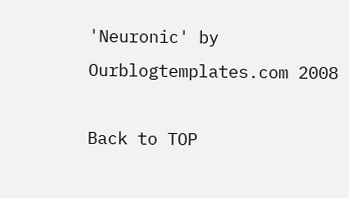'Neuronic' by Ourblogtemplates.com 2008

Back to TOP